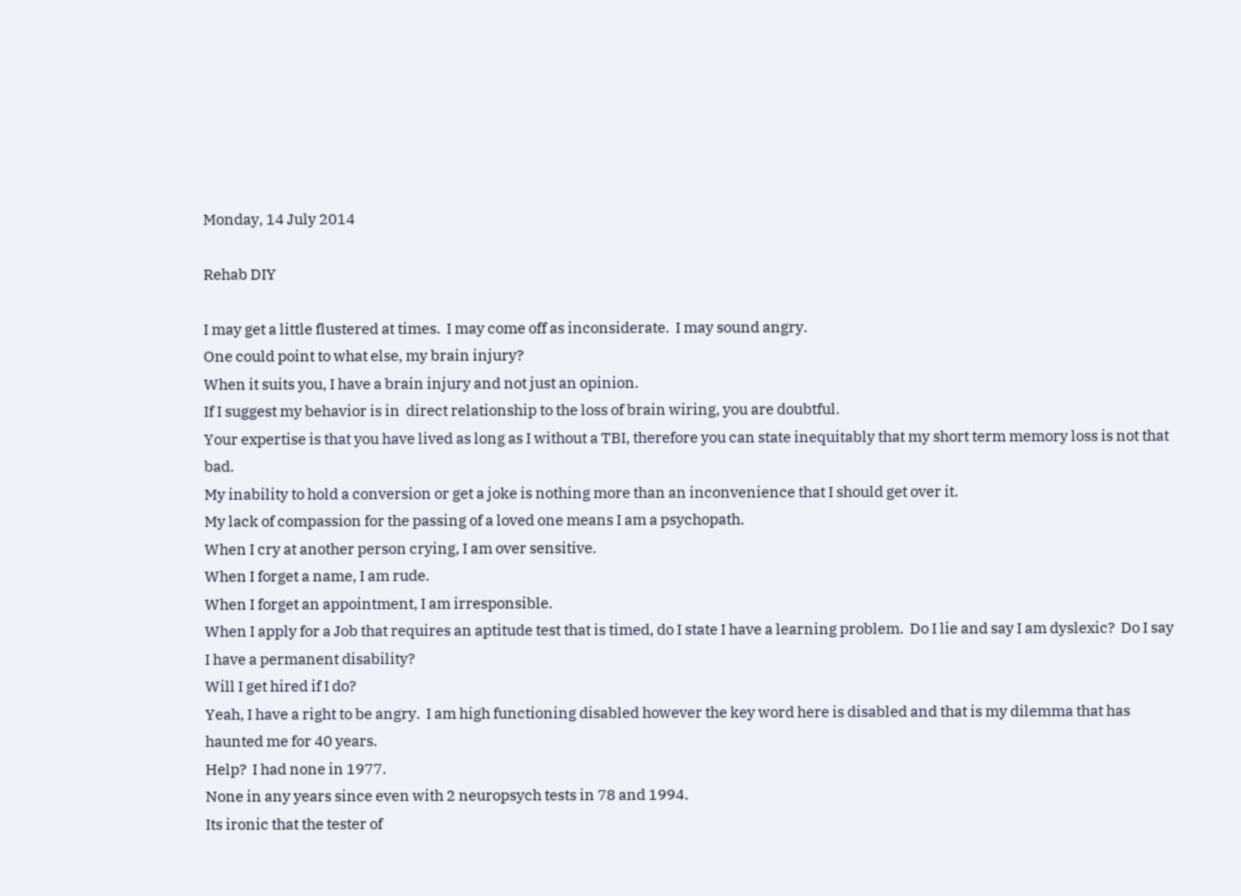Monday, 14 July 2014

Rehab DIY

I may get a little flustered at times.  I may come off as inconsiderate.  I may sound angry.
One could point to what else, my brain injury?
When it suits you, I have a brain injury and not just an opinion.
If I suggest my behavior is in  direct relationship to the loss of brain wiring, you are doubtful.
Your expertise is that you have lived as long as I without a TBI, therefore you can state inequitably that my short term memory loss is not that bad.
My inability to hold a conversion or get a joke is nothing more than an inconvenience that I should get over it.
My lack of compassion for the passing of a loved one means I am a psychopath.
When I cry at another person crying, I am over sensitive.
When I forget a name, I am rude.
When I forget an appointment, I am irresponsible.
When I apply for a Job that requires an aptitude test that is timed, do I state I have a learning problem.  Do I lie and say I am dyslexic?  Do I say I have a permanent disability?
Will I get hired if I do?
Yeah, I have a right to be angry.  I am high functioning disabled however the key word here is disabled and that is my dilemma that has haunted me for 40 years.
Help?  I had none in 1977.
None in any years since even with 2 neuropsych tests in 78 and 1994.
Its ironic that the tester of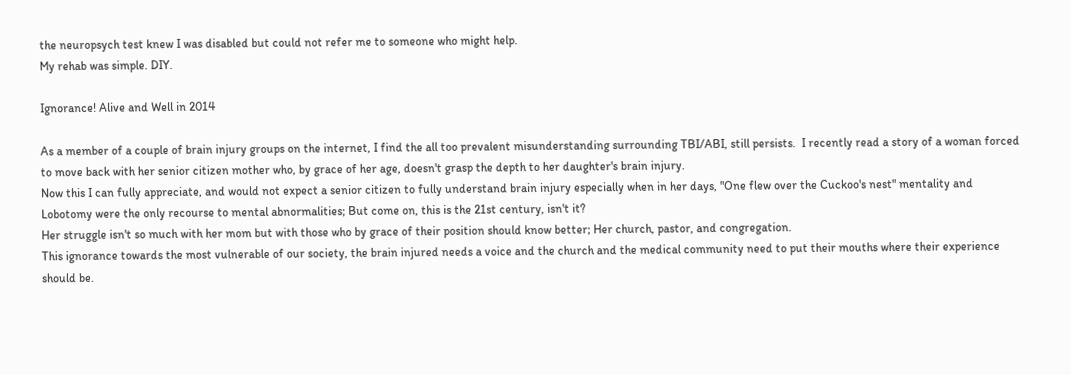the neuropsych test knew I was disabled but could not refer me to someone who might help.
My rehab was simple. DIY.

Ignorance! Alive and Well in 2014

As a member of a couple of brain injury groups on the internet, I find the all too prevalent misunderstanding surrounding TBI/ABI, still persists.  I recently read a story of a woman forced to move back with her senior citizen mother who, by grace of her age, doesn't grasp the depth to her daughter's brain injury.
Now this I can fully appreciate, and would not expect a senior citizen to fully understand brain injury especially when in her days, "One flew over the Cuckoo's nest" mentality and Lobotomy were the only recourse to mental abnormalities; But come on, this is the 21st century, isn't it?
Her struggle isn't so much with her mom but with those who by grace of their position should know better; Her church, pastor, and congregation.
This ignorance towards the most vulnerable of our society, the brain injured needs a voice and the church and the medical community need to put their mouths where their experience should be.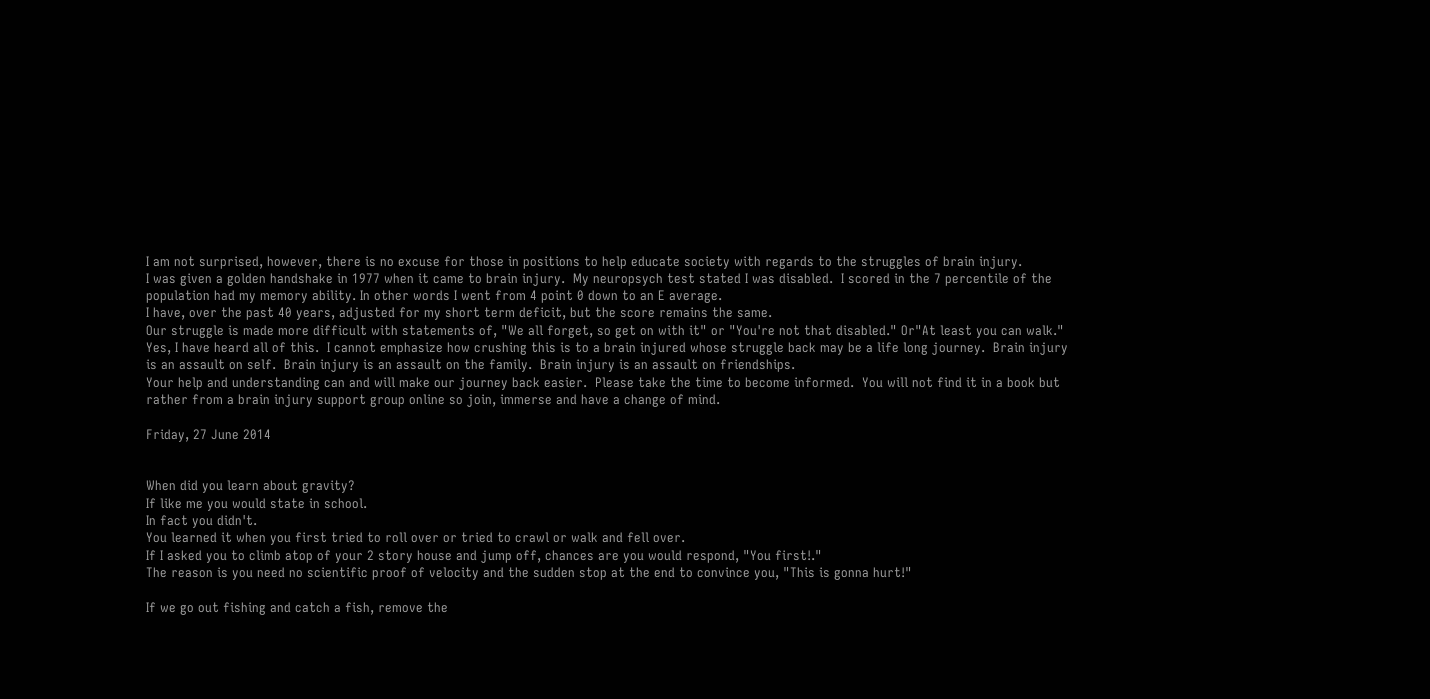I am not surprised, however, there is no excuse for those in positions to help educate society with regards to the struggles of brain injury.
I was given a golden handshake in 1977 when it came to brain injury.  My neuropsych test stated I was disabled.  I scored in the 7 percentile of the population had my memory ability. In other words I went from 4 point 0 down to an E average.
I have, over the past 40 years, adjusted for my short term deficit, but the score remains the same.
Our struggle is made more difficult with statements of, "We all forget, so get on with it" or "You're not that disabled." Or"At least you can walk."
Yes, I have heard all of this.  I cannot emphasize how crushing this is to a brain injured whose struggle back may be a life long journey.  Brain injury is an assault on self.  Brain injury is an assault on the family.  Brain injury is an assault on friendships.
Your help and understanding can and will make our journey back easier.  Please take the time to become informed.  You will not find it in a book but rather from a brain injury support group online so join, immerse and have a change of mind.

Friday, 27 June 2014


When did you learn about gravity?
If like me you would state in school.
In fact you didn't.
You learned it when you first tried to roll over or tried to crawl or walk and fell over.
If I asked you to climb atop of your 2 story house and jump off, chances are you would respond, "You first!."
The reason is you need no scientific proof of velocity and the sudden stop at the end to convince you, "This is gonna hurt!"

If we go out fishing and catch a fish, remove the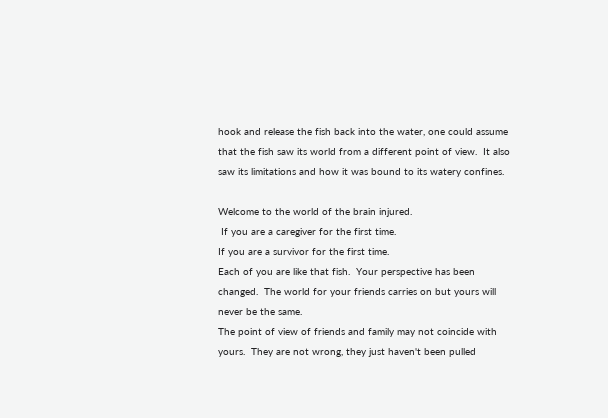hook and release the fish back into the water, one could assume that the fish saw its world from a different point of view.  It also saw its limitations and how it was bound to its watery confines.

Welcome to the world of the brain injured.
 If you are a caregiver for the first time.
If you are a survivor for the first time.
Each of you are like that fish.  Your perspective has been changed.  The world for your friends carries on but yours will never be the same.
The point of view of friends and family may not coincide with yours.  They are not wrong, they just haven't been pulled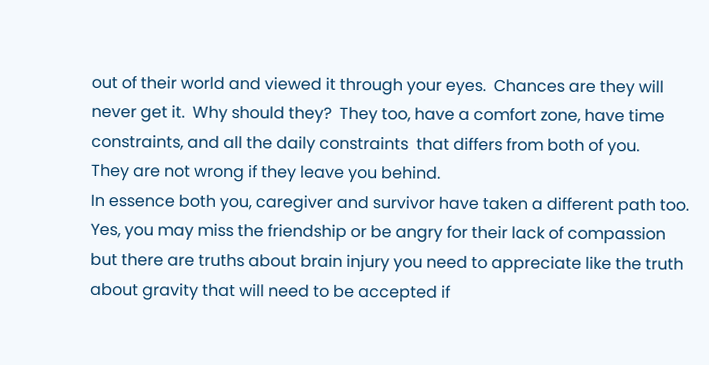out of their world and viewed it through your eyes.  Chances are they will never get it.  Why should they?  They too, have a comfort zone, have time constraints, and all the daily constraints  that differs from both of you.
They are not wrong if they leave you behind.
In essence both you, caregiver and survivor have taken a different path too.
Yes, you may miss the friendship or be angry for their lack of compassion but there are truths about brain injury you need to appreciate like the truth about gravity that will need to be accepted if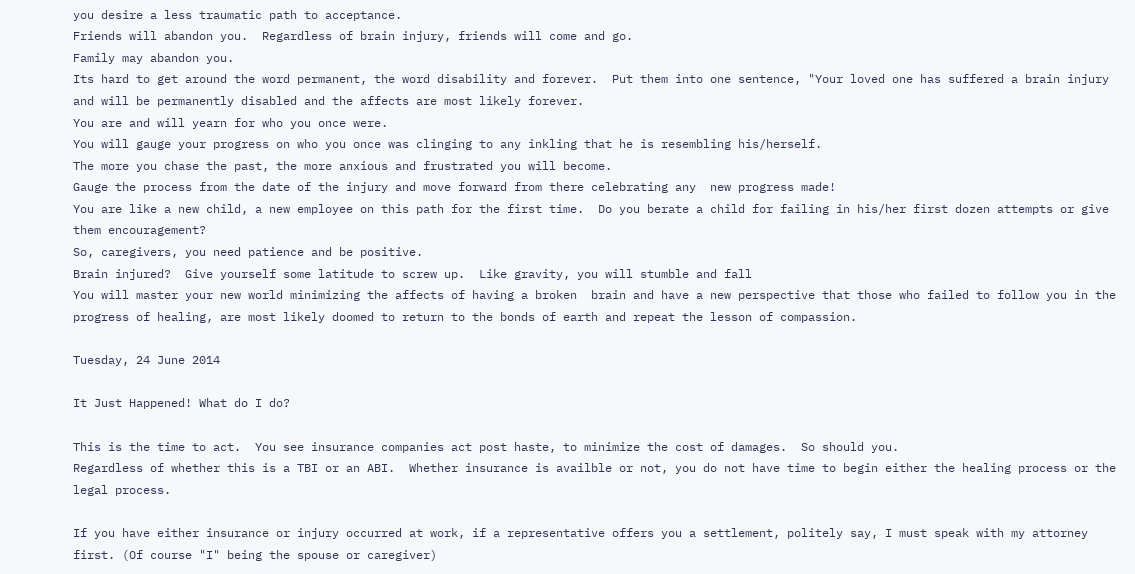you desire a less traumatic path to acceptance.
Friends will abandon you.  Regardless of brain injury, friends will come and go.
Family may abandon you.
Its hard to get around the word permanent, the word disability and forever.  Put them into one sentence, "Your loved one has suffered a brain injury and will be permanently disabled and the affects are most likely forever.
You are and will yearn for who you once were.
You will gauge your progress on who you once was clinging to any inkling that he is resembling his/herself.
The more you chase the past, the more anxious and frustrated you will become.
Gauge the process from the date of the injury and move forward from there celebrating any  new progress made!
You are like a new child, a new employee on this path for the first time.  Do you berate a child for failing in his/her first dozen attempts or give them encouragement?
So, caregivers, you need patience and be positive.
Brain injured?  Give yourself some latitude to screw up.  Like gravity, you will stumble and fall
You will master your new world minimizing the affects of having a broken  brain and have a new perspective that those who failed to follow you in the progress of healing, are most likely doomed to return to the bonds of earth and repeat the lesson of compassion.

Tuesday, 24 June 2014

It Just Happened! What do I do?

This is the time to act.  You see insurance companies act post haste, to minimize the cost of damages.  So should you.
Regardless of whether this is a TBI or an ABI.  Whether insurance is availble or not, you do not have time to begin either the healing process or the legal process.

If you have either insurance or injury occurred at work, if a representative offers you a settlement, politely say, I must speak with my attorney first. (Of course "I" being the spouse or caregiver)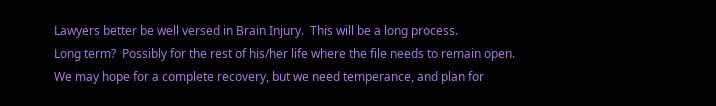Lawyers better be well versed in Brain Injury.  This will be a long process.
Long term?  Possibly for the rest of his/her life where the file needs to remain open.
We may hope for a complete recovery, but we need temperance, and plan for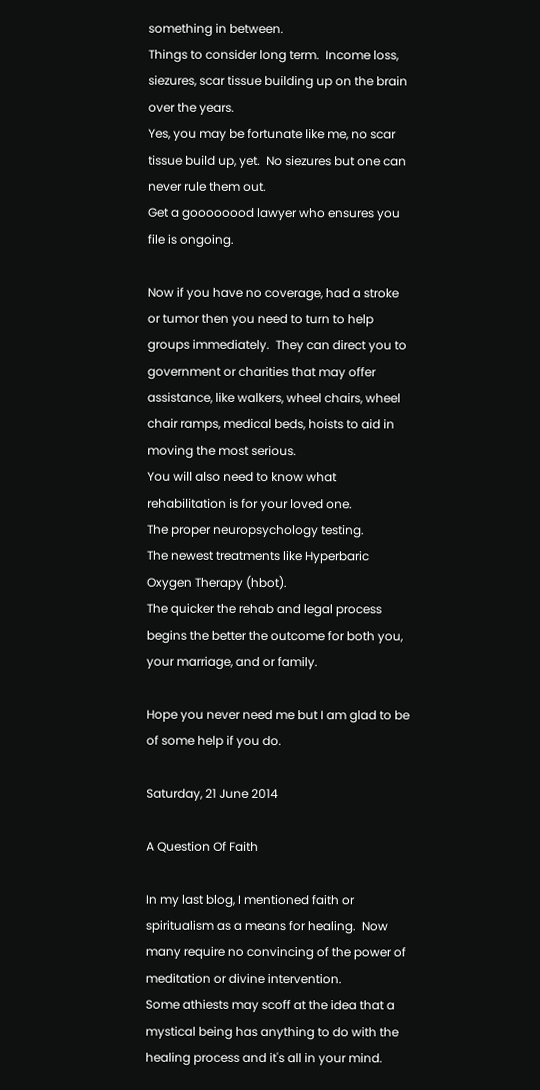something in between.
Things to consider long term.  Income loss, siezures, scar tissue building up on the brain over the years.
Yes, you may be fortunate like me, no scar tissue build up, yet.  No siezures but one can never rule them out.
Get a goooooood lawyer who ensures you file is ongoing.

Now if you have no coverage, had a stroke or tumor then you need to turn to help groups immediately.  They can direct you to government or charities that may offer assistance, like walkers, wheel chairs, wheel chair ramps, medical beds, hoists to aid in moving the most serious.
You will also need to know what rehabilitation is for your loved one.
The proper neuropsychology testing.
The newest treatments like Hyperbaric Oxygen Therapy (hbot).
The quicker the rehab and legal process begins the better the outcome for both you, your marriage, and or family.

Hope you never need me but I am glad to be of some help if you do.

Saturday, 21 June 2014

A Question Of Faith

In my last blog, I mentioned faith or spiritualism as a means for healing.  Now many require no convincing of the power of meditation or divine intervention.
Some athiests may scoff at the idea that a mystical being has anything to do with the healing process and it's all in your mind.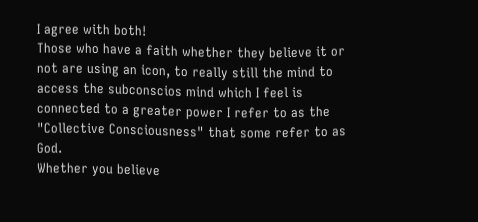I agree with both!
Those who have a faith whether they believe it or not are using an icon, to really still the mind to access the subconscios mind which I feel is connected to a greater power I refer to as the "Collective Consciousness" that some refer to as God.
Whether you believe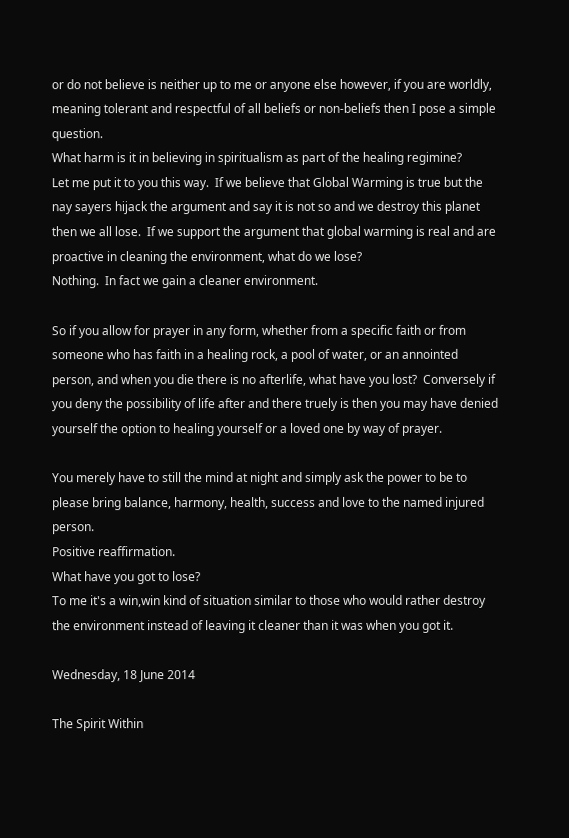or do not believe is neither up to me or anyone else however, if you are worldly, meaning tolerant and respectful of all beliefs or non-beliefs then I pose a simple question.
What harm is it in believing in spiritualism as part of the healing regimine?
Let me put it to you this way.  If we believe that Global Warming is true but the nay sayers hijack the argument and say it is not so and we destroy this planet then we all lose.  If we support the argument that global warming is real and are proactive in cleaning the environment, what do we lose?
Nothing.  In fact we gain a cleaner environment.

So if you allow for prayer in any form, whether from a specific faith or from someone who has faith in a healing rock, a pool of water, or an annointed person, and when you die there is no afterlife, what have you lost?  Conversely if you deny the possibility of life after and there truely is then you may have denied yourself the option to healing yourself or a loved one by way of prayer.

You merely have to still the mind at night and simply ask the power to be to please bring balance, harmony, health, success and love to the named injured person.
Positive reaffirmation.
What have you got to lose?
To me it's a win,win kind of situation similar to those who would rather destroy the environment instead of leaving it cleaner than it was when you got it.

Wednesday, 18 June 2014

The Spirit Within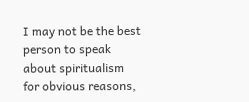I may not be the best person to speak about spiritualism for obvious reasons,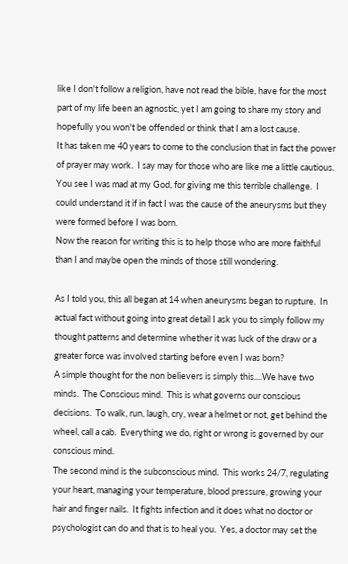like I don't follow a religion, have not read the bible, have for the most part of my life been an agnostic, yet I am going to share my story and hopefully you won't be offended or think that I am a lost cause.
It has taken me 40 years to come to the conclusion that in fact the power of prayer may work.  I say may for those who are like me a little cautious.  You see I was mad at my God, for giving me this terrible challenge.  I could understand it if in fact I was the cause of the aneurysms but they were formed before I was born.
Now the reason for writing this is to help those who are more faithful than I and maybe open the minds of those still wondering.

As I told you, this all began at 14 when aneurysms began to rupture.  In actual fact without going into great detail I ask you to simply follow my thought patterns and determine whether it was luck of the draw or a greater force was involved starting before even I was born?
A simple thought for the non believers is simply this....We have two minds.  The Conscious mind.  This is what governs our conscious decisions.  To walk, run, laugh, cry, wear a helmet or not, get behind the wheel, call a cab.  Everything we do, right or wrong is governed by our conscious mind.
The second mind is the subconscious mind.  This works 24/7, regulating your heart, managing your temperature, blood pressure, growing your hair and finger nails.  It fights infection and it does what no doctor or psychologist can do and that is to heal you.  Yes, a doctor may set the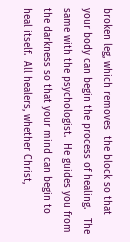broken leg, which removes  the block so that your body can begin the process of healing.   The same with the psychologist.  He guides you from the darkness so that your mind can begin to heal itself.  All healers, whether Christ,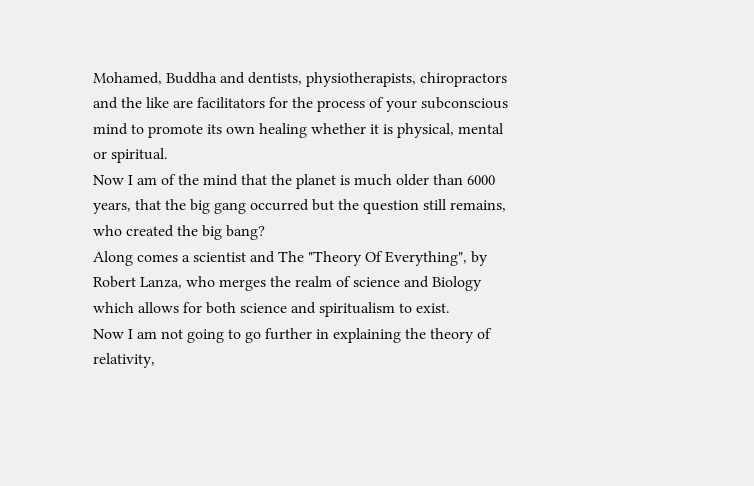Mohamed, Buddha and dentists, physiotherapists, chiropractors and the like are facilitators for the process of your subconscious mind to promote its own healing whether it is physical, mental or spiritual.
Now I am of the mind that the planet is much older than 6000 years, that the big gang occurred but the question still remains, who created the big bang?
Along comes a scientist and The "Theory Of Everything", by Robert Lanza, who merges the realm of science and Biology which allows for both science and spiritualism to exist.
Now I am not going to go further in explaining the theory of relativity,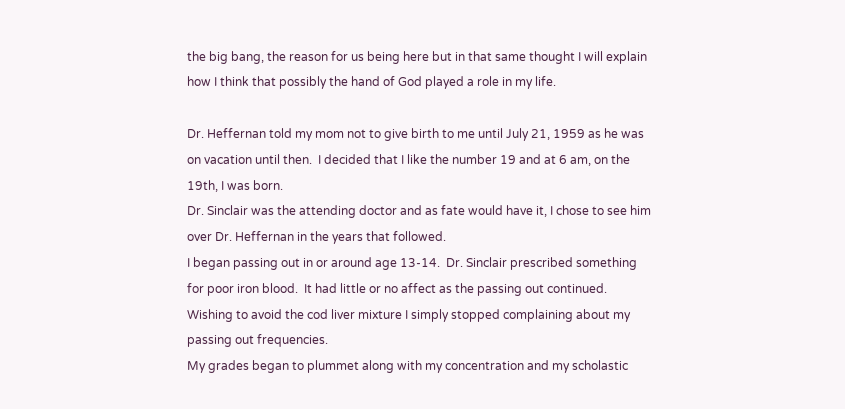the big bang, the reason for us being here but in that same thought I will explain how I think that possibly the hand of God played a role in my life.

Dr. Heffernan told my mom not to give birth to me until July 21, 1959 as he was on vacation until then.  I decided that I like the number 19 and at 6 am, on the 19th, I was born.
Dr. Sinclair was the attending doctor and as fate would have it, I chose to see him over Dr. Heffernan in the years that followed.
I began passing out in or around age 13-14.  Dr. Sinclair prescribed something for poor iron blood.  It had little or no affect as the passing out continued.  Wishing to avoid the cod liver mixture I simply stopped complaining about my passing out frequencies.
My grades began to plummet along with my concentration and my scholastic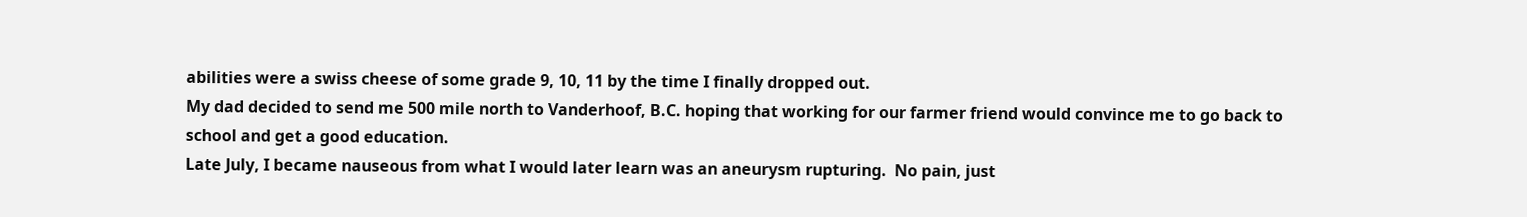abilities were a swiss cheese of some grade 9, 10, 11 by the time I finally dropped out.
My dad decided to send me 500 mile north to Vanderhoof, B.C. hoping that working for our farmer friend would convince me to go back to school and get a good education.
Late July, I became nauseous from what I would later learn was an aneurysm rupturing.  No pain, just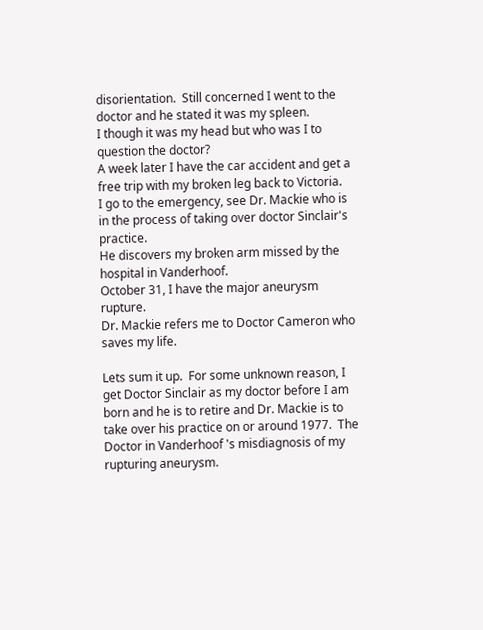disorientation.  Still concerned I went to the doctor and he stated it was my spleen.
I though it was my head but who was I to question the doctor?
A week later I have the car accident and get a free trip with my broken leg back to Victoria.
I go to the emergency, see Dr. Mackie who is in the process of taking over doctor Sinclair's practice.
He discovers my broken arm missed by the hospital in Vanderhoof.
October 31, I have the major aneurysm rupture.
Dr. Mackie refers me to Doctor Cameron who saves my life.

Lets sum it up.  For some unknown reason, I get Doctor Sinclair as my doctor before I am born and he is to retire and Dr. Mackie is to take over his practice on or around 1977.  The Doctor in Vanderhoof 's misdiagnosis of my rupturing aneurysm.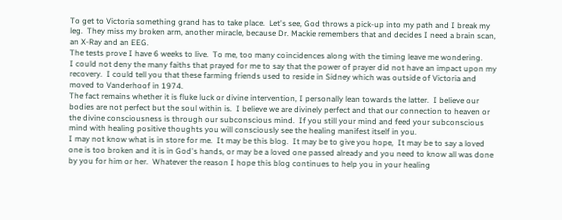To get to Victoria something grand has to take place.  Let's see, God throws a pick-up into my path and I break my leg.  They miss my broken arm, another miracle, because Dr. Mackie remembers that and decides I need a brain scan, an X-Ray and an EEG.
The tests prove I have 6 weeks to live.  To me, too many coincidences along with the timing leave me wondering.
I could not deny the many faiths that prayed for me to say that the power of prayer did not have an impact upon my recovery.  I could tell you that these farming friends used to reside in Sidney which was outside of Victoria and moved to Vanderhoof in 1974.
The fact remains whether it is fluke luck or divine intervention, I personally lean towards the latter.  I believe our bodies are not perfect but the soul within is.  I believe we are divinely perfect and that our connection to heaven or the divine consciousness is through our subconscious mind.  If you still your mind and feed your subconscious mind with healing positive thoughts you will consciously see the healing manifest itself in you.
I may not know what is in store for me.  It may be this blog.  It may be to give you hope,  It may be to say a loved one is too broken and it is in God's hands, or may be a loved one passed already and you need to know all was done by you for him or her.  Whatever the reason I hope this blog continues to help you in your healing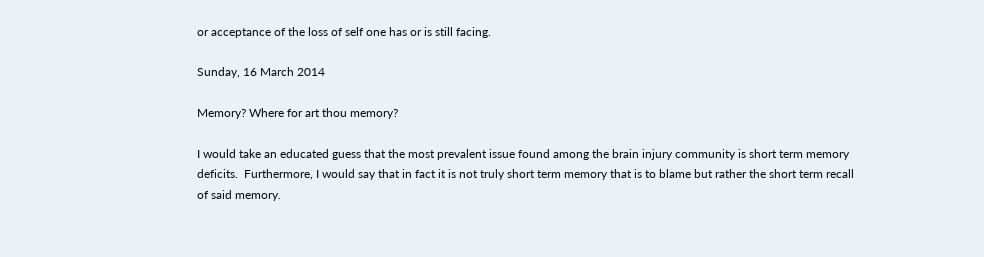or acceptance of the loss of self one has or is still facing.

Sunday, 16 March 2014

Memory? Where for art thou memory?

I would take an educated guess that the most prevalent issue found among the brain injury community is short term memory deficits.  Furthermore, I would say that in fact it is not truly short term memory that is to blame but rather the short term recall of said memory.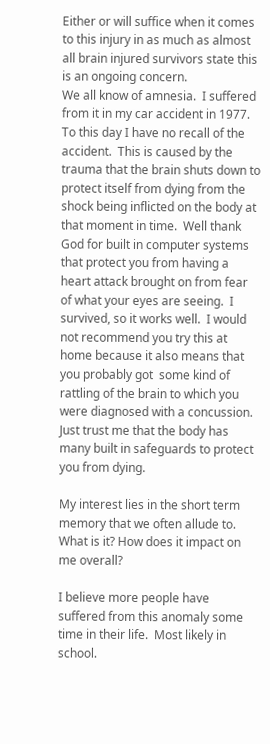Either or will suffice when it comes to this injury in as much as almost all brain injured survivors state this is an ongoing concern.
We all know of amnesia.  I suffered from it in my car accident in 1977. To this day I have no recall of the accident.  This is caused by the trauma that the brain shuts down to protect itself from dying from the shock being inflicted on the body at that moment in time.  Well thank God for built in computer systems that protect you from having a heart attack brought on from fear of what your eyes are seeing.  I survived, so it works well.  I would not recommend you try this at home because it also means that you probably got  some kind of rattling of the brain to which you were diagnosed with a concussion.
Just trust me that the body has many built in safeguards to protect you from dying.

My interest lies in the short term memory that we often allude to.  What is it? How does it impact on me overall?

I believe more people have suffered from this anomaly some time in their life.  Most likely in school.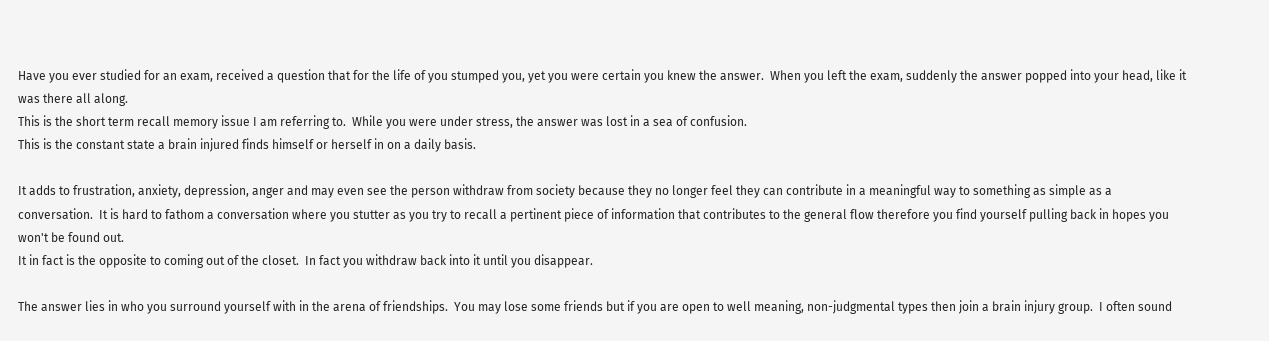Have you ever studied for an exam, received a question that for the life of you stumped you, yet you were certain you knew the answer.  When you left the exam, suddenly the answer popped into your head, like it was there all along.
This is the short term recall memory issue I am referring to.  While you were under stress, the answer was lost in a sea of confusion.
This is the constant state a brain injured finds himself or herself in on a daily basis.

It adds to frustration, anxiety, depression, anger and may even see the person withdraw from society because they no longer feel they can contribute in a meaningful way to something as simple as a conversation.  It is hard to fathom a conversation where you stutter as you try to recall a pertinent piece of information that contributes to the general flow therefore you find yourself pulling back in hopes you won't be found out.
It in fact is the opposite to coming out of the closet.  In fact you withdraw back into it until you disappear.

The answer lies in who you surround yourself with in the arena of friendships.  You may lose some friends but if you are open to well meaning, non-judgmental types then join a brain injury group.  I often sound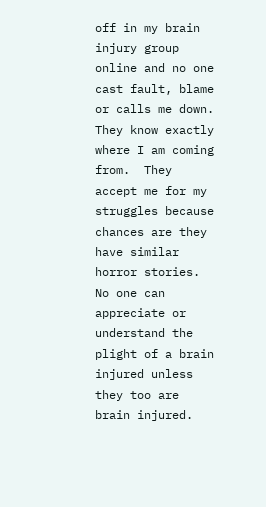off in my brain injury group online and no one cast fault, blame or calls me down.  They know exactly where I am coming from.  They accept me for my struggles because chances are they have similar horror stories.  No one can appreciate or understand the plight of a brain injured unless they too are brain injured.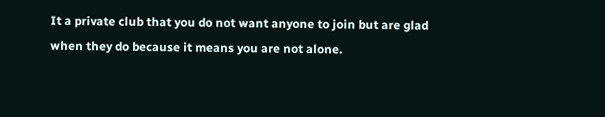It a private club that you do not want anyone to join but are glad when they do because it means you are not alone.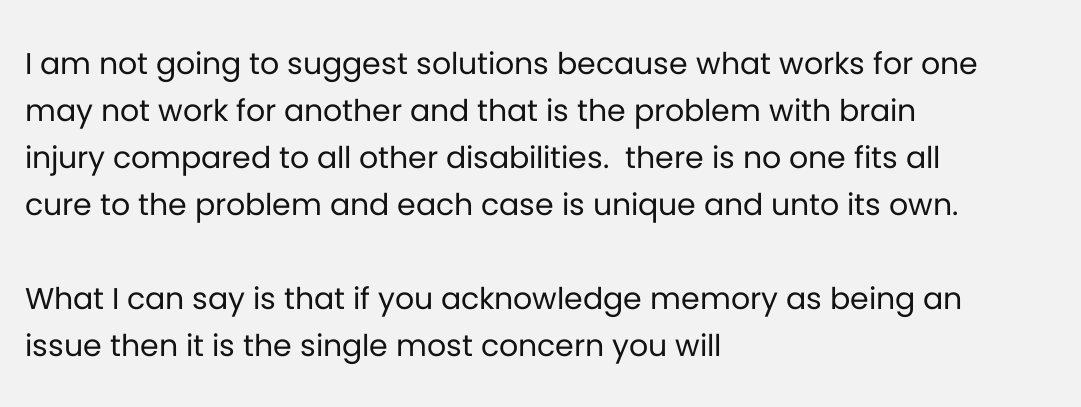I am not going to suggest solutions because what works for one may not work for another and that is the problem with brain injury compared to all other disabilities.  there is no one fits all cure to the problem and each case is unique and unto its own.

What I can say is that if you acknowledge memory as being an issue then it is the single most concern you will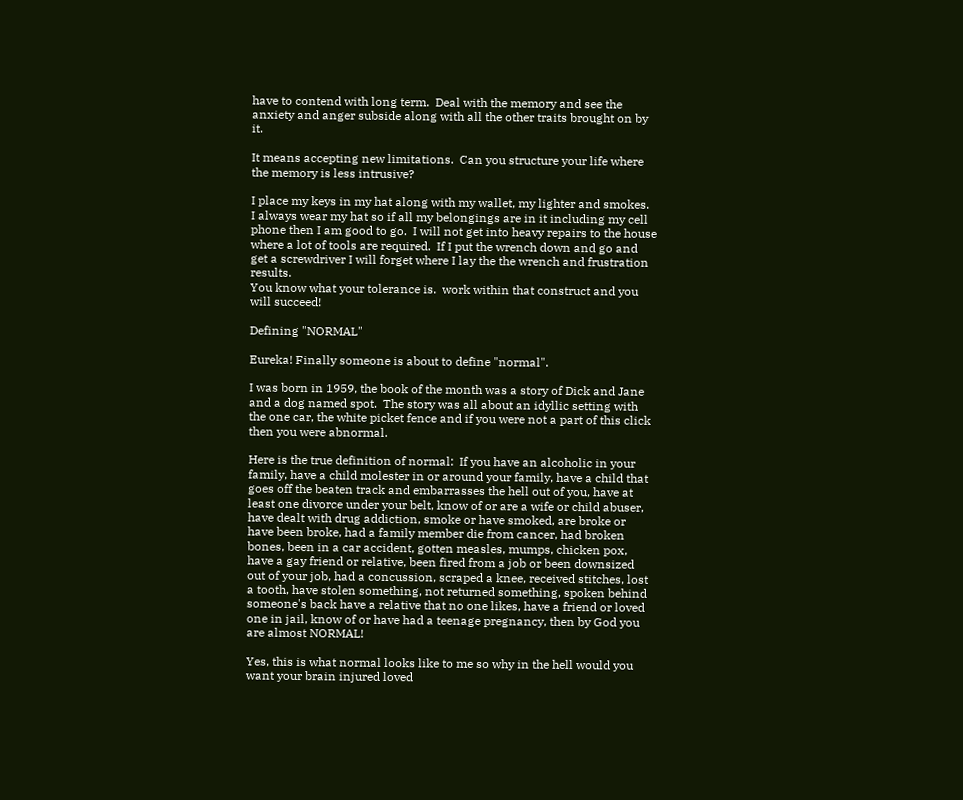have to contend with long term.  Deal with the memory and see the anxiety and anger subside along with all the other traits brought on by it.

It means accepting new limitations.  Can you structure your life where the memory is less intrusive?

I place my keys in my hat along with my wallet, my lighter and smokes.  I always wear my hat so if all my belongings are in it including my cell phone then I am good to go.  I will not get into heavy repairs to the house where a lot of tools are required.  If I put the wrench down and go and get a screwdriver I will forget where I lay the the wrench and frustration results.
You know what your tolerance is.  work within that construct and you will succeed!

Defining "NORMAL"

Eureka! Finally someone is about to define "normal".

I was born in 1959, the book of the month was a story of Dick and Jane and a dog named spot.  The story was all about an idyllic setting with the one car, the white picket fence and if you were not a part of this click then you were abnormal.

Here is the true definition of normal:  If you have an alcoholic in your family, have a child molester in or around your family, have a child that goes off the beaten track and embarrasses the hell out of you, have at least one divorce under your belt, know of or are a wife or child abuser, have dealt with drug addiction, smoke or have smoked, are broke or have been broke, had a family member die from cancer, had broken bones, been in a car accident, gotten measles, mumps, chicken pox, have a gay friend or relative, been fired from a job or been downsized out of your job, had a concussion, scraped a knee, received stitches, lost a tooth, have stolen something, not returned something, spoken behind someone's back have a relative that no one likes, have a friend or loved one in jail, know of or have had a teenage pregnancy, then by God you are almost NORMAL!

Yes, this is what normal looks like to me so why in the hell would you want your brain injured loved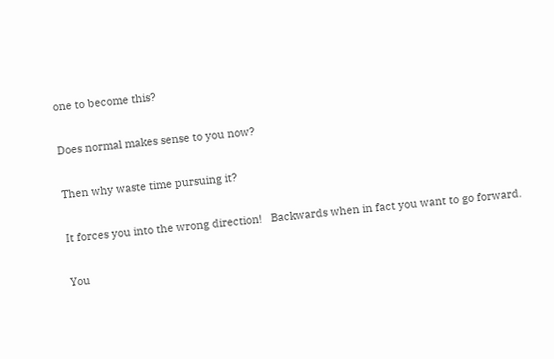one to become this?

Does normal makes sense to you now?

Then why waste time pursuing it?

It forces you into the wrong direction!   Backwards when in fact you want to go forward.

You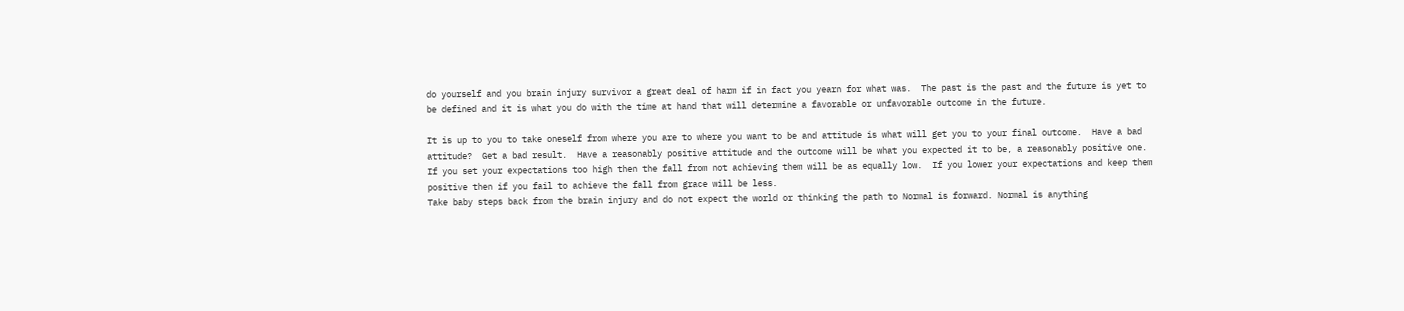do yourself and you brain injury survivor a great deal of harm if in fact you yearn for what was.  The past is the past and the future is yet to be defined and it is what you do with the time at hand that will determine a favorable or unfavorable outcome in the future.

It is up to you to take oneself from where you are to where you want to be and attitude is what will get you to your final outcome.  Have a bad attitude?  Get a bad result.  Have a reasonably positive attitude and the outcome will be what you expected it to be, a reasonably positive one.
If you set your expectations too high then the fall from not achieving them will be as equally low.  If you lower your expectations and keep them positive then if you fail to achieve the fall from grace will be less.
Take baby steps back from the brain injury and do not expect the world or thinking the path to Normal is forward. Normal is anything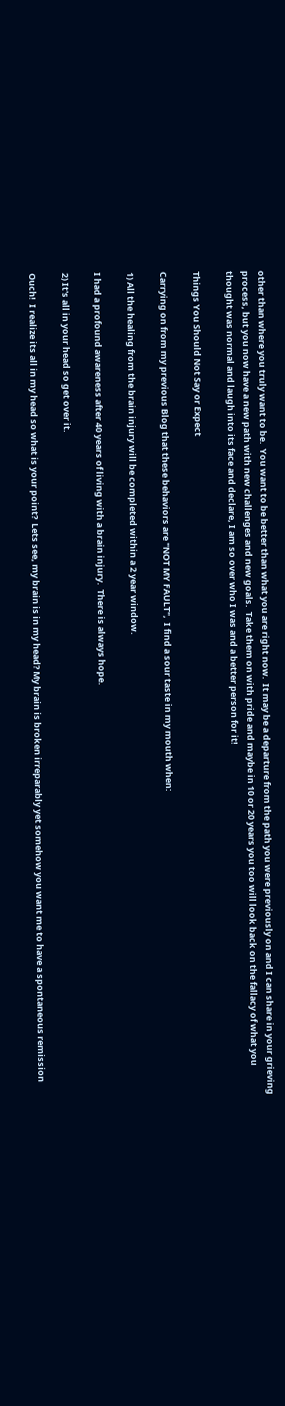other than where you truly want to be.  You want to be better than what you are right now.  It may be a departure from the path you were previously on and I can share in your grieving process, but you now have a new path with new challenges and new goals.  Take them on with pride and maybe in 10 or 20 years you too will look back on the fallacy of what you thought was normal and laugh into its face and declare, I am so over who I was and a better person for it!

Things You Should Not Say or Expect

Carrying on from my previous Blog that these behaviors are "NOT MY FAULT",  I find a sour taste in my mouth when:

1) All the healing from the brain injury will be completed within a 2 year window.

I had a profound awareness after 40 years of living with a brain injury.  There is always hope.

2) It's all in your head so get over it.

Ouch!  I realize its all in my head so what is your point?  Lets see, my brain is in my head? My brain is broken irreparably yet somehow you want me to have a spontaneous remission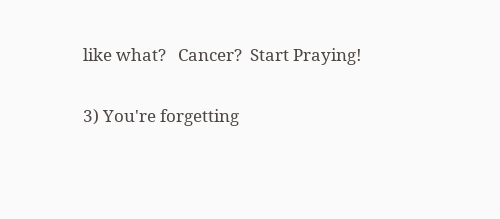like what?   Cancer?  Start Praying!

3) You're forgetting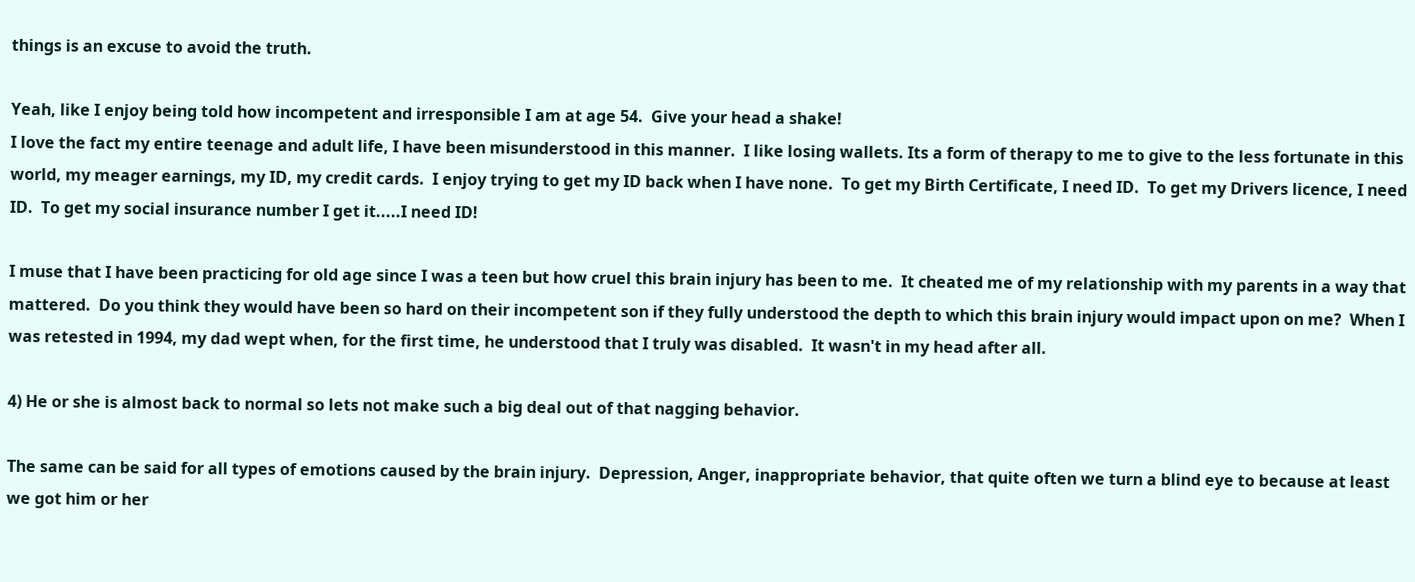things is an excuse to avoid the truth.

Yeah, like I enjoy being told how incompetent and irresponsible I am at age 54.  Give your head a shake!
I love the fact my entire teenage and adult life, I have been misunderstood in this manner.  I like losing wallets. Its a form of therapy to me to give to the less fortunate in this world, my meager earnings, my ID, my credit cards.  I enjoy trying to get my ID back when I have none.  To get my Birth Certificate, I need ID.  To get my Drivers licence, I need ID.  To get my social insurance number I get it.....I need ID!

I muse that I have been practicing for old age since I was a teen but how cruel this brain injury has been to me.  It cheated me of my relationship with my parents in a way that mattered.  Do you think they would have been so hard on their incompetent son if they fully understood the depth to which this brain injury would impact upon on me?  When I was retested in 1994, my dad wept when, for the first time, he understood that I truly was disabled.  It wasn't in my head after all.

4) He or she is almost back to normal so lets not make such a big deal out of that nagging behavior.

The same can be said for all types of emotions caused by the brain injury.  Depression, Anger, inappropriate behavior, that quite often we turn a blind eye to because at least we got him or her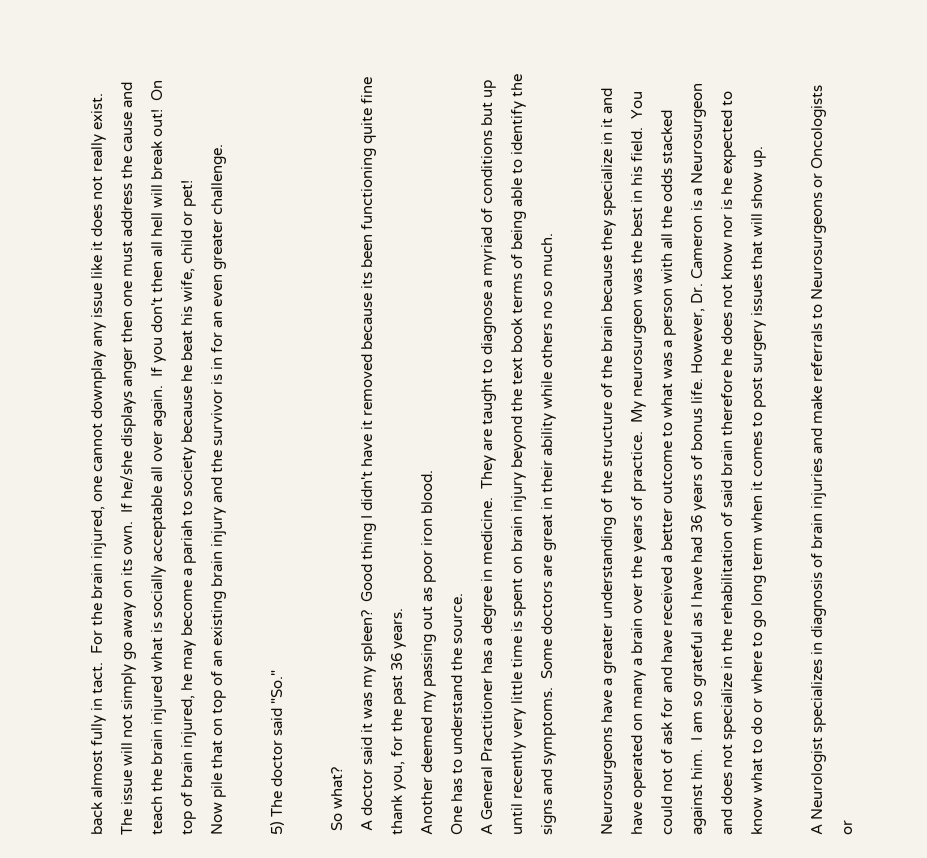back almost fully in tact.  For the brain injured, one cannot downplay any issue like it does not really exist.  The issue will not simply go away on its own.  If he/she displays anger then one must address the cause and teach the brain injured what is socially acceptable all over again.  If you don't then all hell will break out!  On top of brain injured, he may become a pariah to society because he beat his wife, child or pet!
Now pile that on top of an existing brain injury and the survivor is in for an even greater challenge.

5) The doctor said "So."

 So what?
 A doctor said it was my spleen?  Good thing I didn't have it removed because its been functioning quite fine thank you, for the past 36 years.
Another deemed my passing out as poor iron blood.
One has to understand the source.
A General Practitioner has a degree in medicine.  They are taught to diagnose a myriad of conditions but up until recently very little time is spent on brain injury beyond the text book terms of being able to identify the signs and symptoms.  Some doctors are great in their ability while others no so much.

Neurosurgeons have a greater understanding of the structure of the brain because they specialize in it and have operated on many a brain over the years of practice.  My neurosurgeon was the best in his field.  You could not of ask for and have received a better outcome to what was a person with all the odds stacked against him.  I am so grateful as I have had 36 years of bonus life. However, Dr. Cameron is a Neurosurgeon and does not specialize in the rehabilitation of said brain therefore he does not know nor is he expected to know what to do or where to go long term when it comes to post surgery issues that will show up.

A Neurologist specializes in diagnosis of brain injuries and make referrals to Neurosurgeons or Oncologists or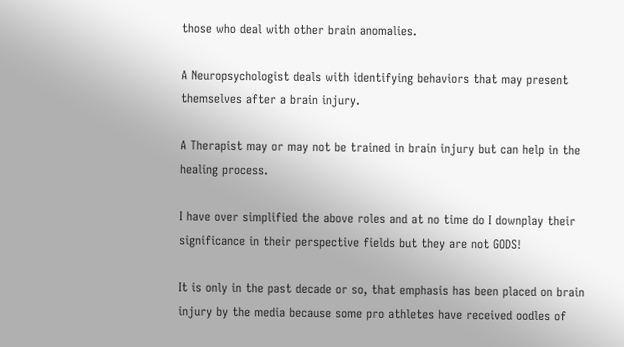those who deal with other brain anomalies.

A Neuropsychologist deals with identifying behaviors that may present themselves after a brain injury.

A Therapist may or may not be trained in brain injury but can help in the healing process.

I have over simplified the above roles and at no time do I downplay their significance in their perspective fields but they are not GODS!

It is only in the past decade or so, that emphasis has been placed on brain injury by the media because some pro athletes have received oodles of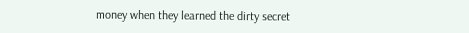money when they learned the dirty secret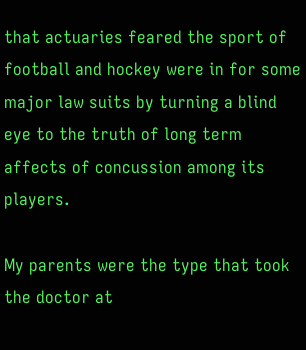that actuaries feared the sport of football and hockey were in for some major law suits by turning a blind eye to the truth of long term affects of concussion among its players.

My parents were the type that took the doctor at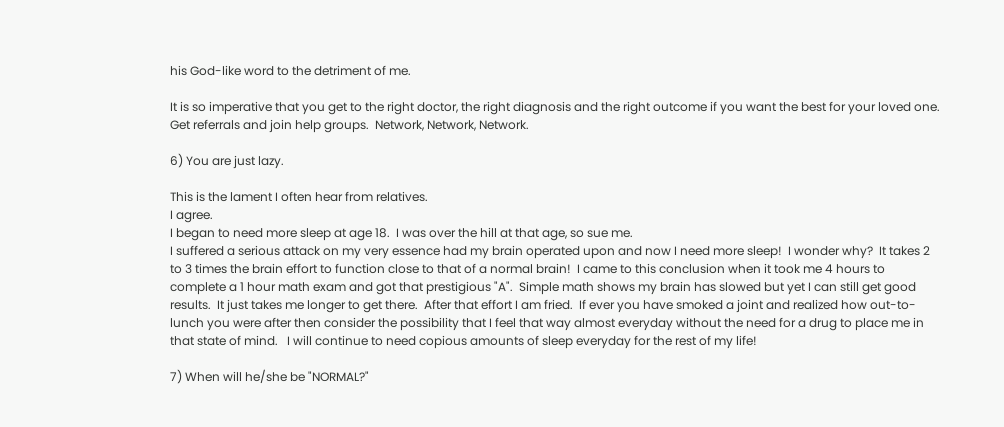his God-like word to the detriment of me.

It is so imperative that you get to the right doctor, the right diagnosis and the right outcome if you want the best for your loved one.  Get referrals and join help groups.  Network, Network, Network.

6) You are just lazy.

This is the lament I often hear from relatives.
I agree.
I began to need more sleep at age 18.  I was over the hill at that age, so sue me.
I suffered a serious attack on my very essence had my brain operated upon and now I need more sleep!  I wonder why?  It takes 2 to 3 times the brain effort to function close to that of a normal brain!  I came to this conclusion when it took me 4 hours to complete a 1 hour math exam and got that prestigious "A".  Simple math shows my brain has slowed but yet I can still get good results.  It just takes me longer to get there.  After that effort I am fried.  If ever you have smoked a joint and realized how out-to-lunch you were after then consider the possibility that I feel that way almost everyday without the need for a drug to place me in that state of mind.   I will continue to need copious amounts of sleep everyday for the rest of my life!

7) When will he/she be "NORMAL?"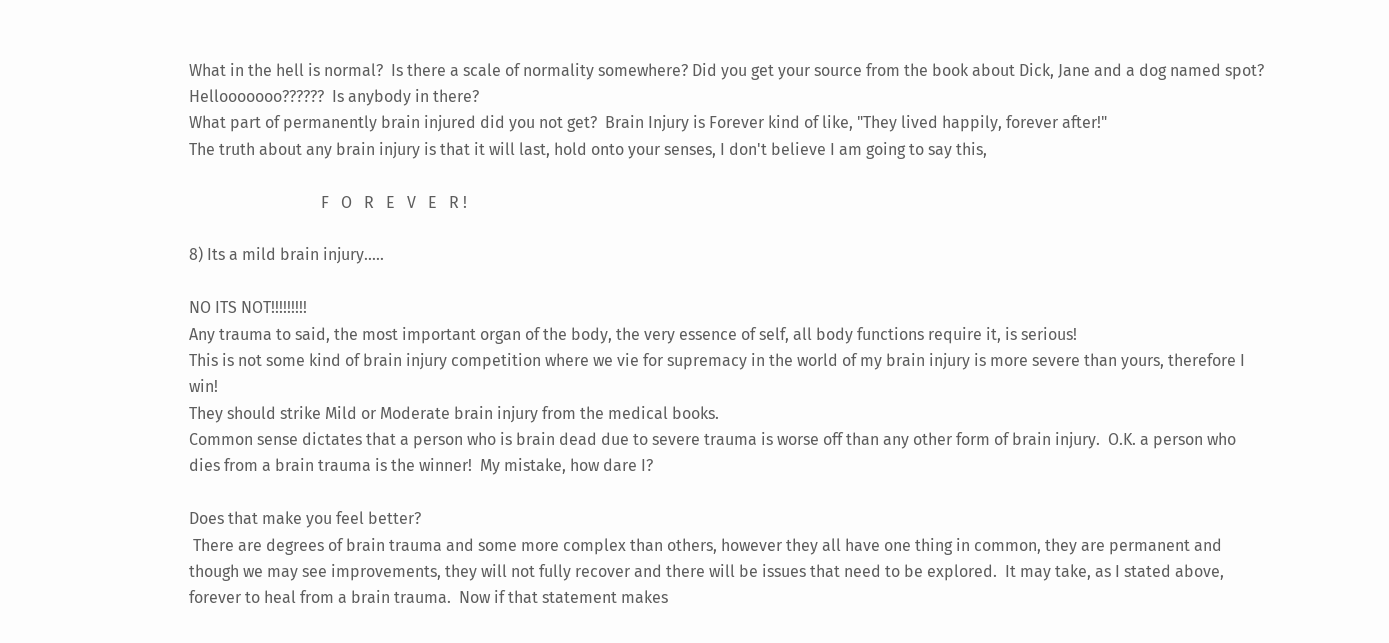What in the hell is normal?  Is there a scale of normality somewhere? Did you get your source from the book about Dick, Jane and a dog named spot?  Hellooooooo??????  Is anybody in there?
What part of permanently brain injured did you not get?  Brain Injury is Forever kind of like, "They lived happily, forever after!"
The truth about any brain injury is that it will last, hold onto your senses, I don't believe I am going to say this,

                                 F   O   R   E   V   E   R !

8) Its a mild brain injury.....

NO ITS NOT!!!!!!!!!
Any trauma to said, the most important organ of the body, the very essence of self, all body functions require it, is serious!
This is not some kind of brain injury competition where we vie for supremacy in the world of my brain injury is more severe than yours, therefore I win!
They should strike Mild or Moderate brain injury from the medical books.
Common sense dictates that a person who is brain dead due to severe trauma is worse off than any other form of brain injury.  O.K. a person who dies from a brain trauma is the winner!  My mistake, how dare I?

Does that make you feel better?
 There are degrees of brain trauma and some more complex than others, however they all have one thing in common, they are permanent and though we may see improvements, they will not fully recover and there will be issues that need to be explored.  It may take, as I stated above, forever to heal from a brain trauma.  Now if that statement makes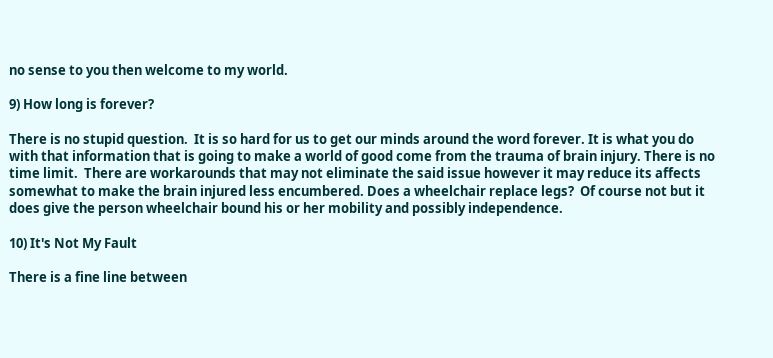no sense to you then welcome to my world.

9) How long is forever?

There is no stupid question.  It is so hard for us to get our minds around the word forever. It is what you do with that information that is going to make a world of good come from the trauma of brain injury. There is no time limit.  There are workarounds that may not eliminate the said issue however it may reduce its affects somewhat to make the brain injured less encumbered. Does a wheelchair replace legs?  Of course not but it does give the person wheelchair bound his or her mobility and possibly independence.

10) It's Not My Fault

There is a fine line between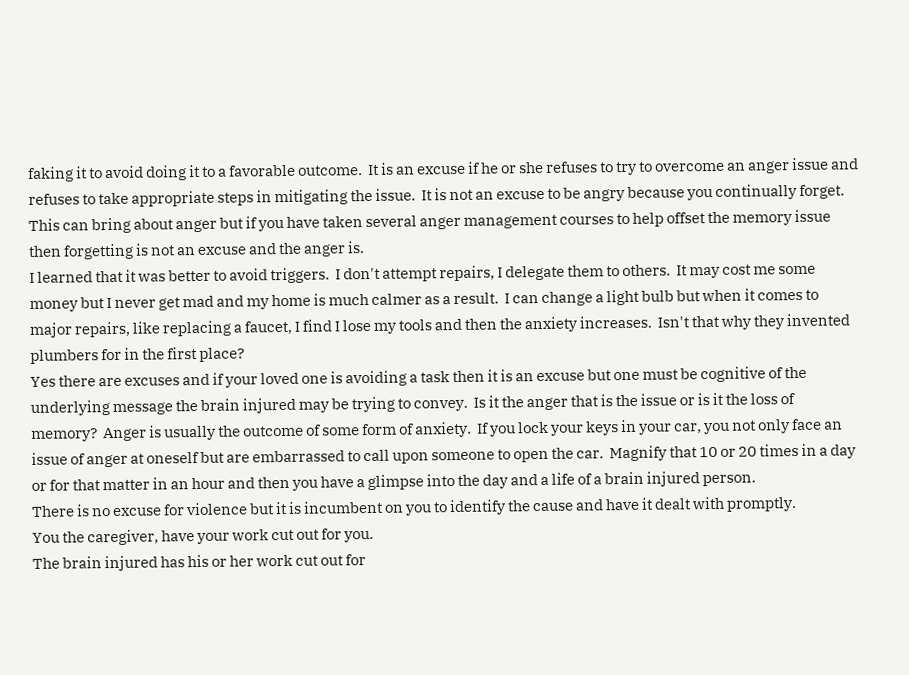faking it to avoid doing it to a favorable outcome.  It is an excuse if he or she refuses to try to overcome an anger issue and refuses to take appropriate steps in mitigating the issue.  It is not an excuse to be angry because you continually forget.  This can bring about anger but if you have taken several anger management courses to help offset the memory issue then forgetting is not an excuse and the anger is.
I learned that it was better to avoid triggers.  I don't attempt repairs, I delegate them to others.  It may cost me some money but I never get mad and my home is much calmer as a result.  I can change a light bulb but when it comes to major repairs, like replacing a faucet, I find I lose my tools and then the anxiety increases.  Isn't that why they invented plumbers for in the first place?
Yes there are excuses and if your loved one is avoiding a task then it is an excuse but one must be cognitive of the underlying message the brain injured may be trying to convey.  Is it the anger that is the issue or is it the loss of memory?  Anger is usually the outcome of some form of anxiety.  If you lock your keys in your car, you not only face an issue of anger at oneself but are embarrassed to call upon someone to open the car.  Magnify that 10 or 20 times in a day or for that matter in an hour and then you have a glimpse into the day and a life of a brain injured person.
There is no excuse for violence but it is incumbent on you to identify the cause and have it dealt with promptly.
You the caregiver, have your work cut out for you.
The brain injured has his or her work cut out for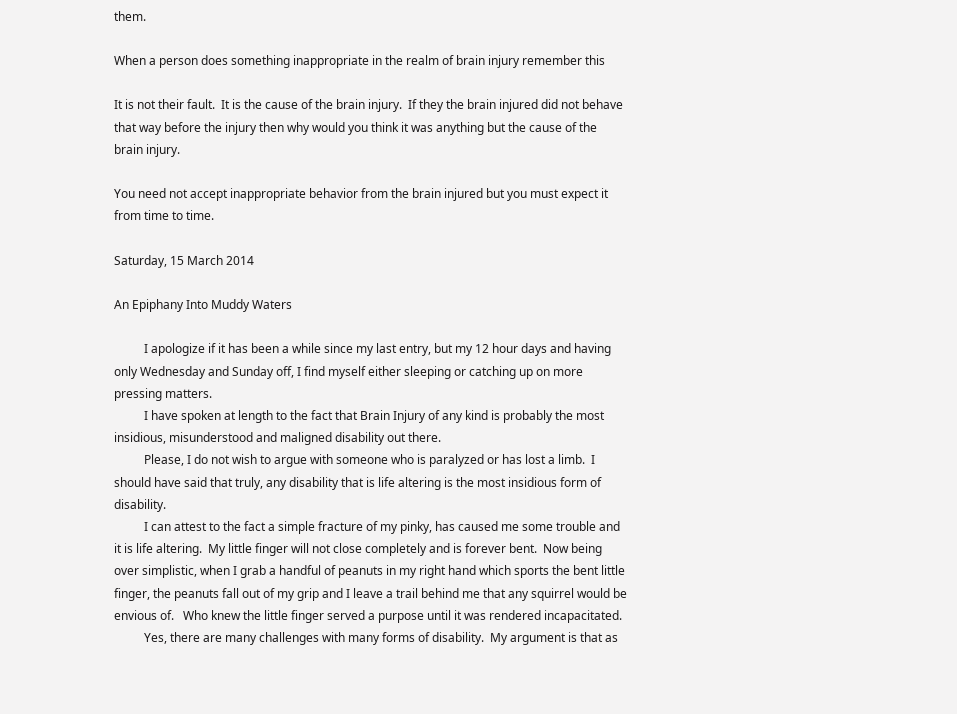them.

When a person does something inappropriate in the realm of brain injury remember this

It is not their fault.  It is the cause of the brain injury.  If they the brain injured did not behave that way before the injury then why would you think it was anything but the cause of the brain injury.

You need not accept inappropriate behavior from the brain injured but you must expect it from time to time.

Saturday, 15 March 2014

An Epiphany Into Muddy Waters

          I apologize if it has been a while since my last entry, but my 12 hour days and having only Wednesday and Sunday off, I find myself either sleeping or catching up on more pressing matters.
          I have spoken at length to the fact that Brain Injury of any kind is probably the most insidious, misunderstood and maligned disability out there.
          Please, I do not wish to argue with someone who is paralyzed or has lost a limb.  I should have said that truly, any disability that is life altering is the most insidious form of disability.
          I can attest to the fact a simple fracture of my pinky, has caused me some trouble and it is life altering.  My little finger will not close completely and is forever bent.  Now being over simplistic, when I grab a handful of peanuts in my right hand which sports the bent little finger, the peanuts fall out of my grip and I leave a trail behind me that any squirrel would be envious of.   Who knew the little finger served a purpose until it was rendered incapacitated.
          Yes, there are many challenges with many forms of disability.  My argument is that as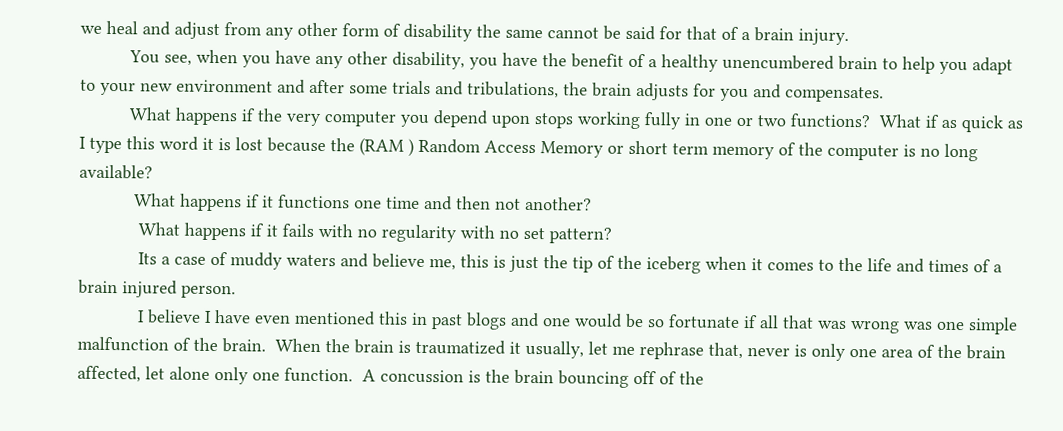we heal and adjust from any other form of disability the same cannot be said for that of a brain injury.
          You see, when you have any other disability, you have the benefit of a healthy unencumbered brain to help you adapt to your new environment and after some trials and tribulations, the brain adjusts for you and compensates.
          What happens if the very computer you depend upon stops working fully in one or two functions?  What if as quick as I type this word it is lost because the (RAM ) Random Access Memory or short term memory of the computer is no long available?
           What happens if it functions one time and then not another?
            What happens if it fails with no regularity with no set pattern?
            Its a case of muddy waters and believe me, this is just the tip of the iceberg when it comes to the life and times of a brain injured person.
            I believe I have even mentioned this in past blogs and one would be so fortunate if all that was wrong was one simple malfunction of the brain.  When the brain is traumatized it usually, let me rephrase that, never is only one area of the brain affected, let alone only one function.  A concussion is the brain bouncing off of the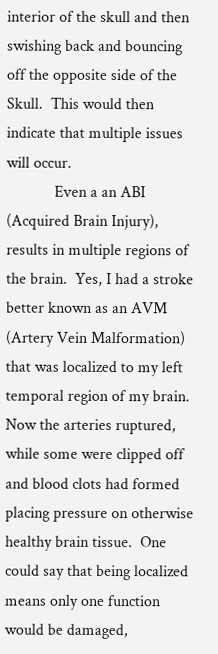interior of the skull and then swishing back and bouncing off the opposite side of the Skull.  This would then indicate that multiple issues will occur.
            Even a an ABI (Acquired Brain Injury), results in multiple regions of the brain.  Yes, I had a stroke better known as an AVM (Artery Vein Malformation) that was localized to my left temporal region of my brain.  Now the arteries ruptured, while some were clipped off and blood clots had formed placing pressure on otherwise healthy brain tissue.  One could say that being localized means only one function would be damaged,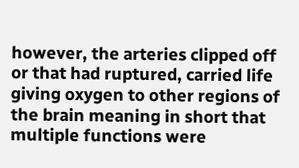however, the arteries clipped off or that had ruptured, carried life giving oxygen to other regions of the brain meaning in short that multiple functions were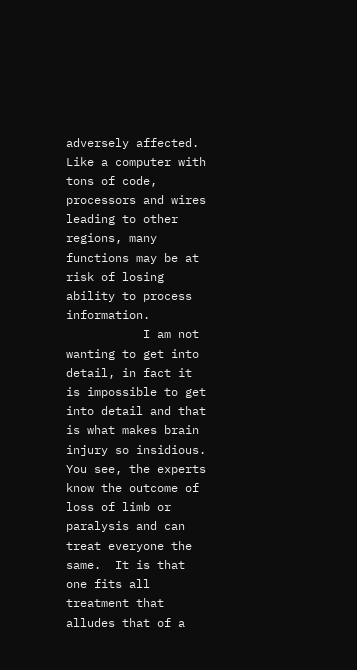adversely affected.  Like a computer with tons of code, processors and wires leading to other regions, many functions may be at risk of losing ability to process information.
           I am not wanting to get into detail, in fact it is impossible to get into detail and that is what makes brain injury so insidious.  You see, the experts know the outcome of loss of limb or paralysis and can treat everyone the same.  It is that one fits all treatment that alludes that of a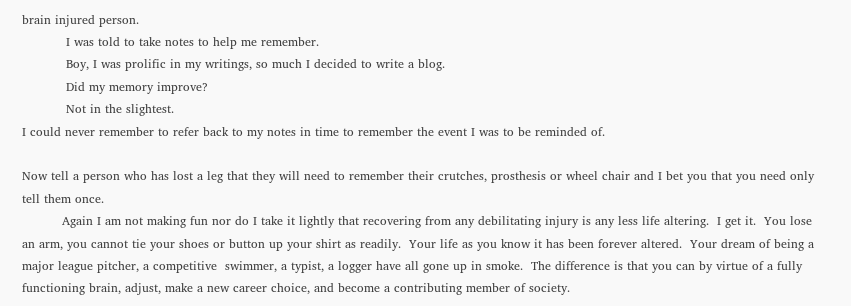brain injured person.
           I was told to take notes to help me remember.
           Boy, I was prolific in my writings, so much I decided to write a blog.
           Did my memory improve?
           Not in the slightest.
I could never remember to refer back to my notes in time to remember the event I was to be reminded of.

Now tell a person who has lost a leg that they will need to remember their crutches, prosthesis or wheel chair and I bet you that you need only tell them once.
          Again I am not making fun nor do I take it lightly that recovering from any debilitating injury is any less life altering.  I get it.  You lose an arm, you cannot tie your shoes or button up your shirt as readily.  Your life as you know it has been forever altered.  Your dream of being a major league pitcher, a competitive  swimmer, a typist, a logger have all gone up in smoke.  The difference is that you can by virtue of a fully functioning brain, adjust, make a new career choice, and become a contributing member of society.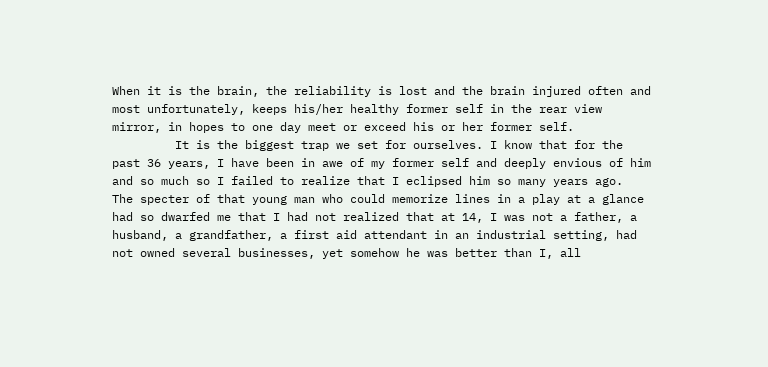When it is the brain, the reliability is lost and the brain injured often and most unfortunately, keeps his/her healthy former self in the rear view mirror, in hopes to one day meet or exceed his or her former self.
         It is the biggest trap we set for ourselves. I know that for the past 36 years, I have been in awe of my former self and deeply envious of him and so much so I failed to realize that I eclipsed him so many years ago.  The specter of that young man who could memorize lines in a play at a glance had so dwarfed me that I had not realized that at 14, I was not a father, a husband, a grandfather, a first aid attendant in an industrial setting, had not owned several businesses, yet somehow he was better than I, all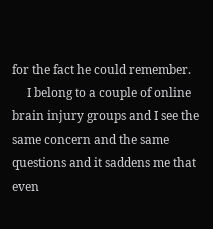for the fact he could remember.
     I belong to a couple of online brain injury groups and I see the same concern and the same questions and it saddens me that even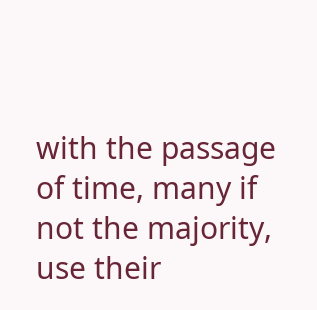with the passage of time, many if not the majority, use their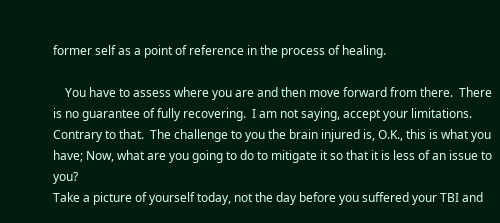former self as a point of reference in the process of healing.

    You have to assess where you are and then move forward from there.  There is no guarantee of fully recovering.  I am not saying, accept your limitations.  Contrary to that.  The challenge to you the brain injured is, O.K., this is what you have; Now, what are you going to do to mitigate it so that it is less of an issue to you?
Take a picture of yourself today, not the day before you suffered your TBI and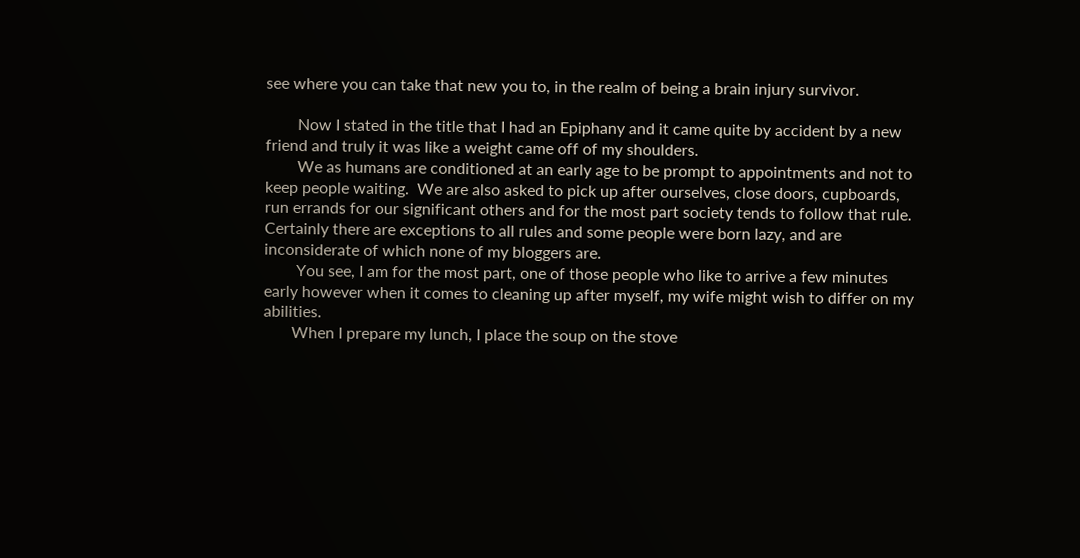see where you can take that new you to, in the realm of being a brain injury survivor.

        Now I stated in the title that I had an Epiphany and it came quite by accident by a new friend and truly it was like a weight came off of my shoulders.
        We as humans are conditioned at an early age to be prompt to appointments and not to keep people waiting.  We are also asked to pick up after ourselves, close doors, cupboards, run errands for our significant others and for the most part society tends to follow that rule.  Certainly there are exceptions to all rules and some people were born lazy, and are inconsiderate of which none of my bloggers are.
        You see, I am for the most part, one of those people who like to arrive a few minutes early however when it comes to cleaning up after myself, my wife might wish to differ on my abilities.
       When I prepare my lunch, I place the soup on the stove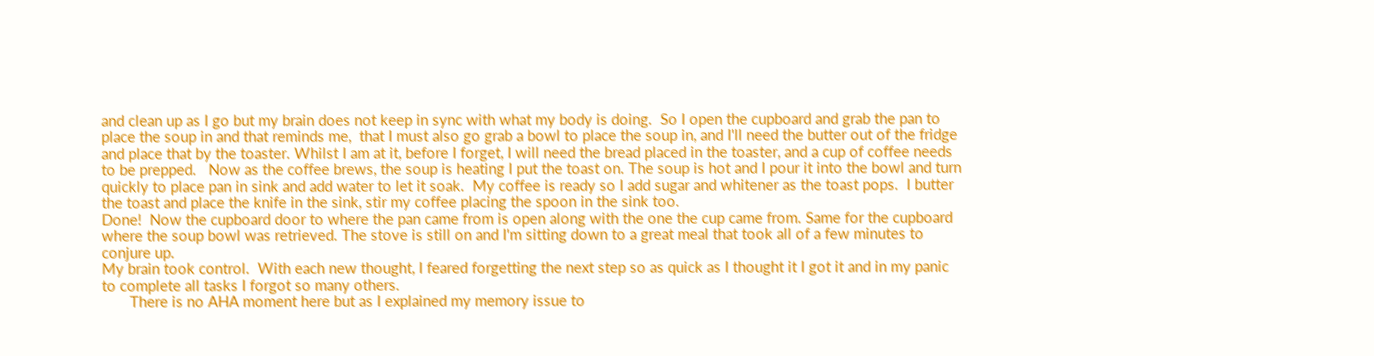and clean up as I go but my brain does not keep in sync with what my body is doing.  So I open the cupboard and grab the pan to place the soup in and that reminds me,  that I must also go grab a bowl to place the soup in, and I'll need the butter out of the fridge and place that by the toaster. Whilst I am at it, before I forget, I will need the bread placed in the toaster, and a cup of coffee needs to be prepped.   Now as the coffee brews, the soup is heating I put the toast on. The soup is hot and I pour it into the bowl and turn quickly to place pan in sink and add water to let it soak.  My coffee is ready so I add sugar and whitener as the toast pops.  I butter the toast and place the knife in the sink, stir my coffee placing the spoon in the sink too.
Done!  Now the cupboard door to where the pan came from is open along with the one the cup came from. Same for the cupboard where the soup bowl was retrieved. The stove is still on and I'm sitting down to a great meal that took all of a few minutes to conjure up.
My brain took control.  With each new thought, I feared forgetting the next step so as quick as I thought it I got it and in my panic to complete all tasks I forgot so many others.
       There is no AHA moment here but as I explained my memory issue to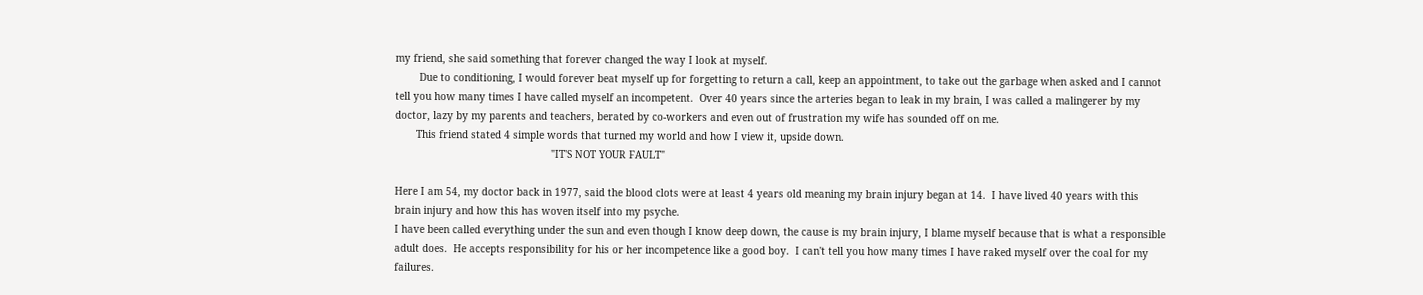my friend, she said something that forever changed the way I look at myself.
        Due to conditioning, I would forever beat myself up for forgetting to return a call, keep an appointment, to take out the garbage when asked and I cannot tell you how many times I have called myself an incompetent.  Over 40 years since the arteries began to leak in my brain, I was called a malingerer by my doctor, lazy by my parents and teachers, berated by co-workers and even out of frustration my wife has sounded off on me.
       This friend stated 4 simple words that turned my world and how I view it, upside down.
                                                    "IT'S NOT YOUR FAULT"

Here I am 54, my doctor back in 1977, said the blood clots were at least 4 years old meaning my brain injury began at 14.  I have lived 40 years with this brain injury and how this has woven itself into my psyche.
I have been called everything under the sun and even though I know deep down, the cause is my brain injury, I blame myself because that is what a responsible adult does.  He accepts responsibility for his or her incompetence like a good boy.  I can't tell you how many times I have raked myself over the coal for my failures.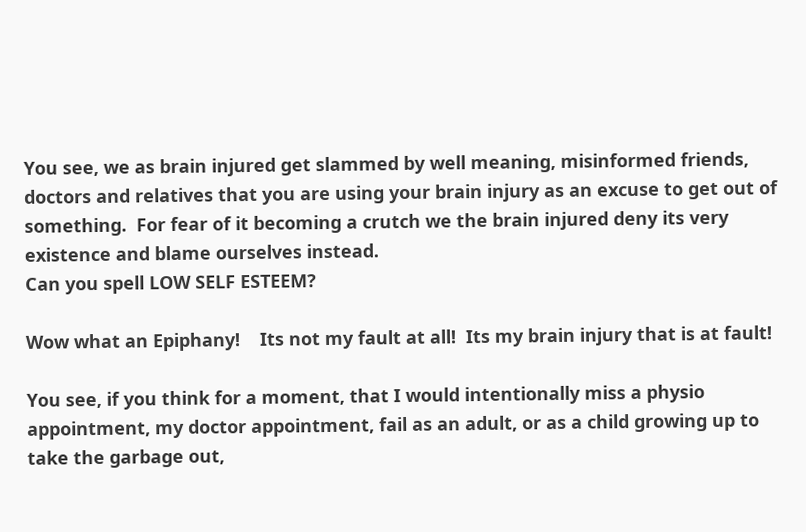You see, we as brain injured get slammed by well meaning, misinformed friends, doctors and relatives that you are using your brain injury as an excuse to get out of something.  For fear of it becoming a crutch we the brain injured deny its very existence and blame ourselves instead.
Can you spell LOW SELF ESTEEM?

Wow what an Epiphany!    Its not my fault at all!  Its my brain injury that is at fault!

You see, if you think for a moment, that I would intentionally miss a physio appointment, my doctor appointment, fail as an adult, or as a child growing up to take the garbage out,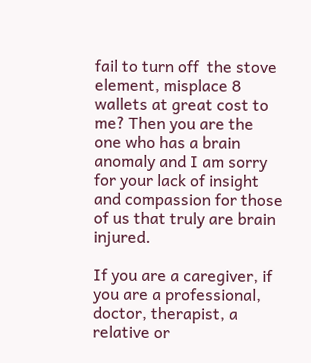fail to turn off  the stove element, misplace 8 wallets at great cost to me? Then you are the one who has a brain anomaly and I am sorry for your lack of insight and compassion for those of us that truly are brain injured.

If you are a caregiver, if you are a professional, doctor, therapist, a relative or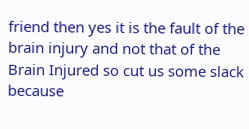friend then yes it is the fault of the brain injury and not that of the Brain Injured so cut us some slack because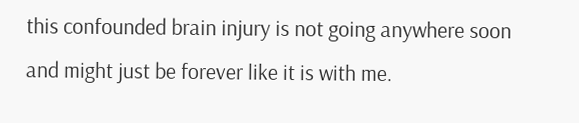this confounded brain injury is not going anywhere soon and might just be forever like it is with me.